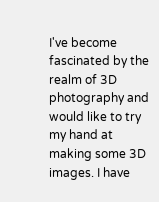I've become fascinated by the realm of 3D photography and would like to try my hand at making some 3D images. I have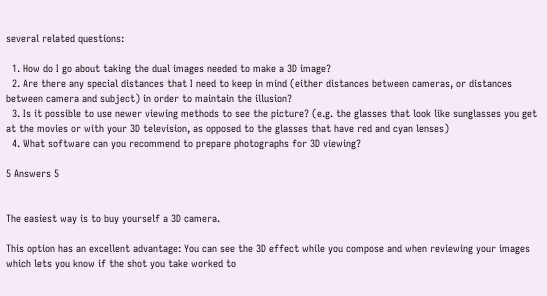several related questions:

  1. How do I go about taking the dual images needed to make a 3D image?
  2. Are there any special distances that I need to keep in mind (either distances between cameras, or distances between camera and subject) in order to maintain the illusion?
  3. Is it possible to use newer viewing methods to see the picture? (e.g. the glasses that look like sunglasses you get at the movies or with your 3D television, as opposed to the glasses that have red and cyan lenses)
  4. What software can you recommend to prepare photographs for 3D viewing?

5 Answers 5


The easiest way is to buy yourself a 3D camera.

This option has an excellent advantage: You can see the 3D effect while you compose and when reviewing your images which lets you know if the shot you take worked to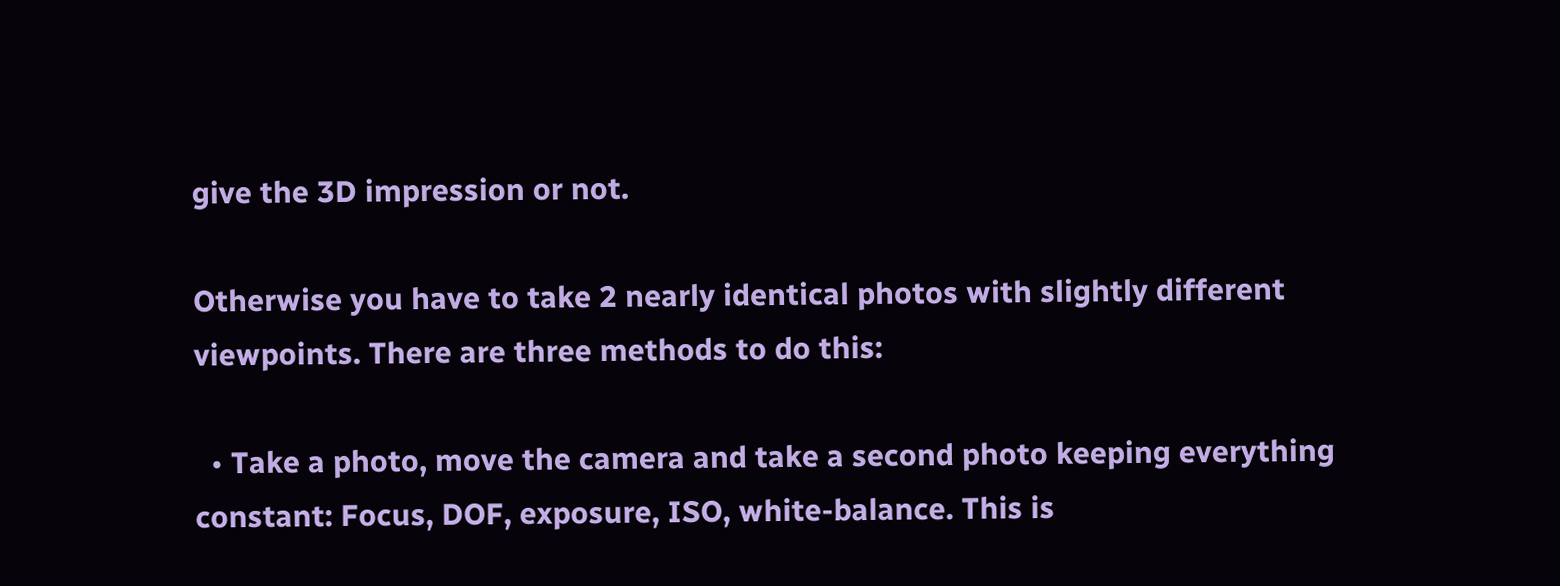give the 3D impression or not.

Otherwise you have to take 2 nearly identical photos with slightly different viewpoints. There are three methods to do this:

  • Take a photo, move the camera and take a second photo keeping everything constant: Focus, DOF, exposure, ISO, white-balance. This is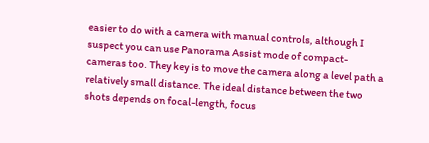easier to do with a camera with manual controls, although I suspect you can use Panorama Assist mode of compact-cameras too. They key is to move the camera along a level path a relatively small distance. The ideal distance between the two shots depends on focal-length, focus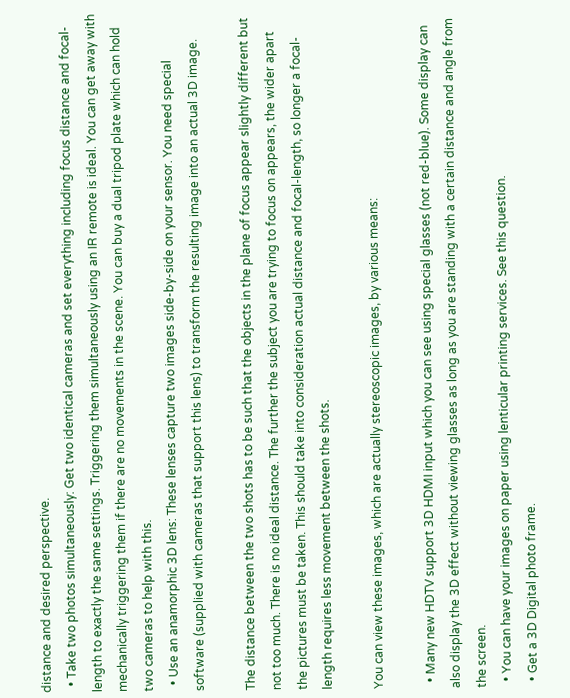distance and desired perspective.
  • Take two photos simultaneously: Get two identical cameras and set everything including focus distance and focal-length to exactly the same settings. Triggering them simultaneously using an IR remote is ideal. You can get away with mechanically triggering them if there are no movements in the scene. You can buy a dual tripod plate which can hold two cameras to help with this.
  • Use an anamorphic 3D lens: These lenses capture two images side-by-side on your sensor. You need special software (supplied with cameras that support this lens) to transform the resulting image into an actual 3D image.

The distance between the two shots has to be such that the objects in the plane of focus appear slightly different but not too much. There is no ideal distance. The further the subject you are trying to focus on appears, the wider apart the pictures must be taken. This should take into consideration actual distance and focal-length, so longer a focal-length requires less movement between the shots.

You can view these images, which are actually stereoscopic images, by various means:

  • Many new HDTV support 3D HDMI input which you can see using special glasses (not red-blue). Some display can also display the 3D effect without viewing glasses as long as you are standing with a certain distance and angle from the screen.
  • You can have your images on paper using lenticular printing services. See this question.
  • Get a 3D Digital photo frame.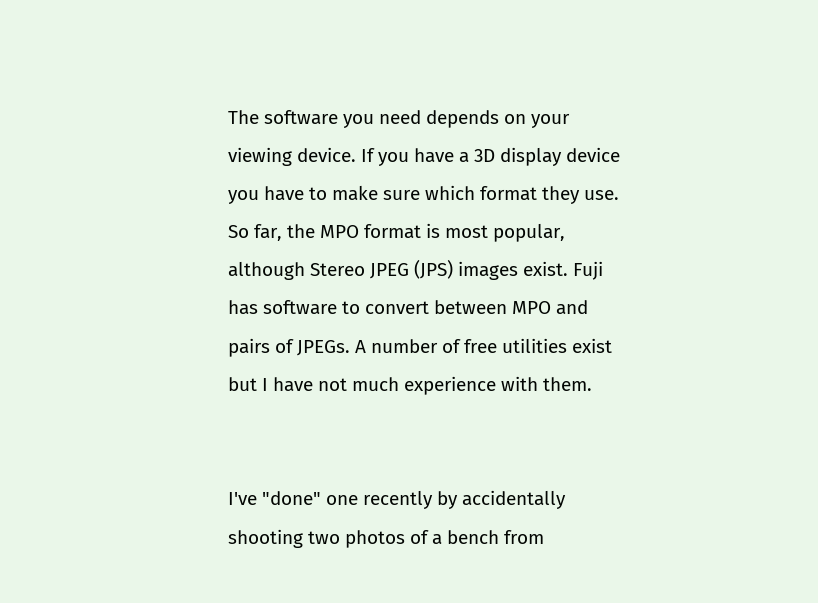The software you need depends on your viewing device. If you have a 3D display device you have to make sure which format they use. So far, the MPO format is most popular, although Stereo JPEG (JPS) images exist. Fuji has software to convert between MPO and pairs of JPEGs. A number of free utilities exist but I have not much experience with them.


I've "done" one recently by accidentally shooting two photos of a bench from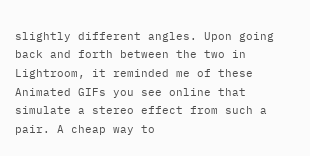slightly different angles. Upon going back and forth between the two in Lightroom, it reminded me of these Animated GIFs you see online that simulate a stereo effect from such a pair. A cheap way to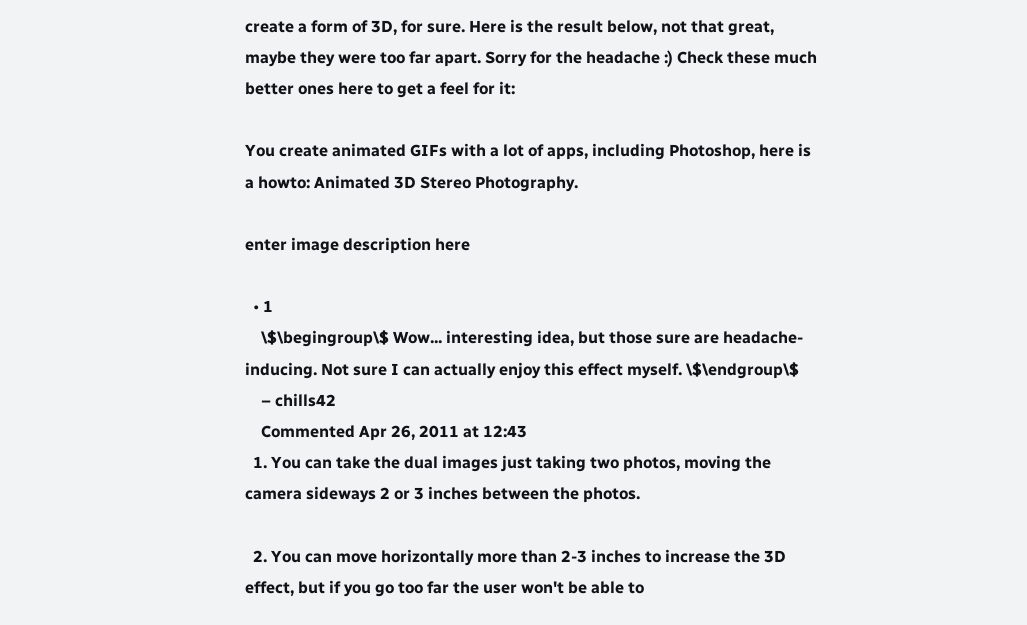create a form of 3D, for sure. Here is the result below, not that great, maybe they were too far apart. Sorry for the headache :) Check these much better ones here to get a feel for it:

You create animated GIFs with a lot of apps, including Photoshop, here is a howto: Animated 3D Stereo Photography.

enter image description here

  • 1
    \$\begingroup\$ Wow... interesting idea, but those sure are headache-inducing. Not sure I can actually enjoy this effect myself. \$\endgroup\$
    – chills42
    Commented Apr 26, 2011 at 12:43
  1. You can take the dual images just taking two photos, moving the camera sideways 2 or 3 inches between the photos.

  2. You can move horizontally more than 2-3 inches to increase the 3D effect, but if you go too far the user won't be able to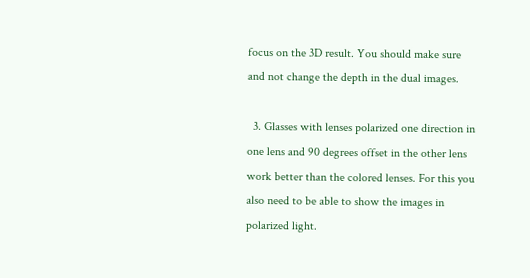focus on the 3D result. You should make sure and not change the depth in the dual images.

  3. Glasses with lenses polarized one direction in one lens and 90 degrees offset in the other lens work better than the colored lenses. For this you also need to be able to show the images in polarized light.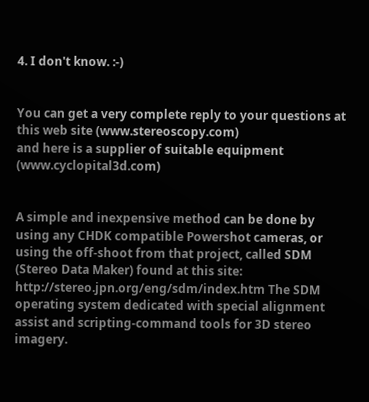4. I don't know. :-)


You can get a very complete reply to your questions at this web site (www.stereoscopy.com)
and here is a supplier of suitable equipment (www.cyclopital3d.com)


A simple and inexpensive method can be done by using any CHDK compatible Powershot cameras, or using the off-shoot from that project, called SDM (Stereo Data Maker) found at this site: http://stereo.jpn.org/eng/sdm/index.htm The SDM operating system dedicated with special alignment assist and scripting-command tools for 3D stereo imagery.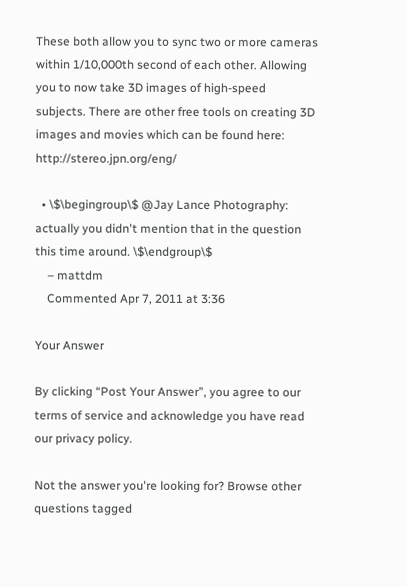These both allow you to sync two or more cameras within 1/10,000th second of each other. Allowing you to now take 3D images of high-speed subjects. There are other free tools on creating 3D images and movies which can be found here: http://stereo.jpn.org/eng/

  • \$\begingroup\$ @Jay Lance Photography: actually you didn't mention that in the question this time around. \$\endgroup\$
    – mattdm
    Commented Apr 7, 2011 at 3:36

Your Answer

By clicking “Post Your Answer”, you agree to our terms of service and acknowledge you have read our privacy policy.

Not the answer you're looking for? Browse other questions tagged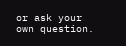or ask your own question.